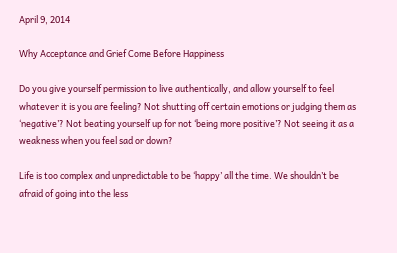April 9, 2014

Why Acceptance and Grief Come Before Happiness

Do you give yourself permission to live authentically, and allow yourself to feel whatever it is you are feeling? Not shutting off certain emotions or judging them as ‘negative’? Not beating yourself up for not ‘being more positive’? Not seeing it as a weakness when you feel sad or down?

Life is too complex and unpredictable to be ‘happy’ all the time. We shouldn’t be afraid of going into the less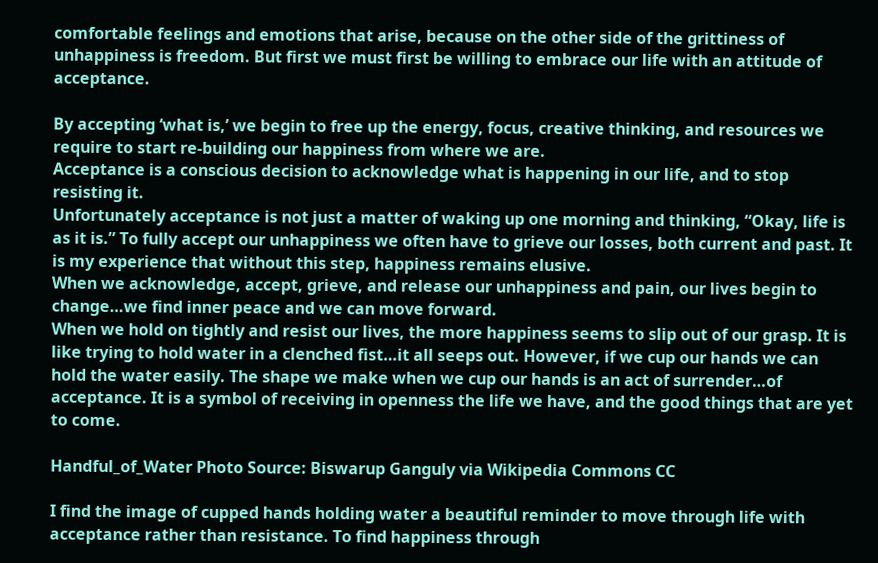comfortable feelings and emotions that arise, because on the other side of the grittiness of unhappiness is freedom. But first we must first be willing to embrace our life with an attitude of acceptance.

By accepting ‘what is,’ we begin to free up the energy, focus, creative thinking, and resources we require to start re-building our happiness from where we are.
Acceptance is a conscious decision to acknowledge what is happening in our life, and to stop resisting it.
Unfortunately acceptance is not just a matter of waking up one morning and thinking, “Okay, life is as it is.” To fully accept our unhappiness we often have to grieve our losses, both current and past. It is my experience that without this step, happiness remains elusive.
When we acknowledge, accept, grieve, and release our unhappiness and pain, our lives begin to change…we find inner peace and we can move forward.
When we hold on tightly and resist our lives, the more happiness seems to slip out of our grasp. It is like trying to hold water in a clenched fist…it all seeps out. However, if we cup our hands we can hold the water easily. The shape we make when we cup our hands is an act of surrender…of acceptance. It is a symbol of receiving in openness the life we have, and the good things that are yet to come.

Handful_of_Water Photo Source: Biswarup Ganguly via Wikipedia Commons CC

I find the image of cupped hands holding water a beautiful reminder to move through life with acceptance rather than resistance. To find happiness through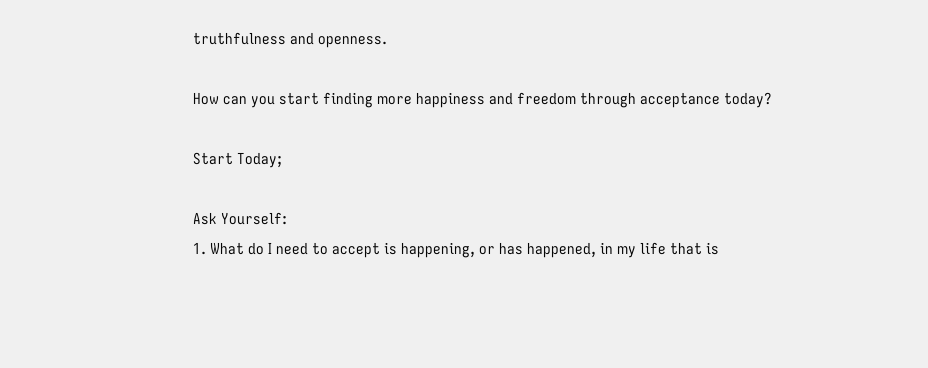truthfulness and openness.

How can you start finding more happiness and freedom through acceptance today?

Start Today;

Ask Yourself:
1. What do I need to accept is happening, or has happened, in my life that is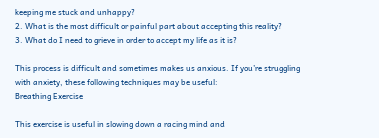keeping me stuck and unhappy?
2. What is the most difficult or painful part about accepting this reality?
3. What do I need to grieve in order to accept my life as it is?

This process is difficult and sometimes makes us anxious. If you’re struggling with anxiety, these following techniques may be useful:
Breathing Exercise

This exercise is useful in slowing down a racing mind and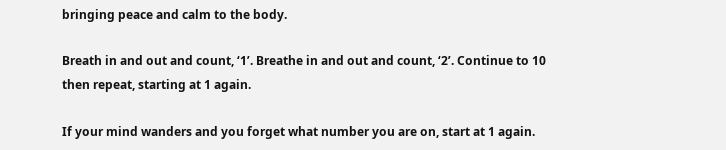bringing peace and calm to the body.

Breath in and out and count, ‘1’. Breathe in and out and count, ‘2’. Continue to 10 then repeat, starting at 1 again.

If your mind wanders and you forget what number you are on, start at 1 again.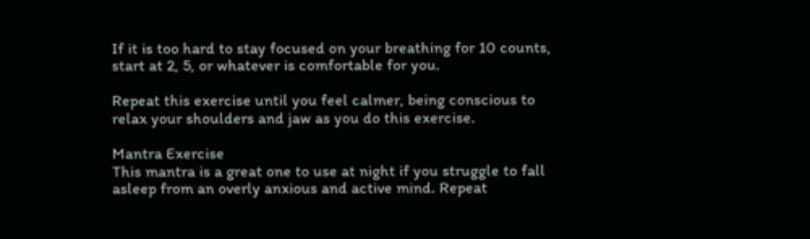If it is too hard to stay focused on your breathing for 10 counts, start at 2, 5, or whatever is comfortable for you.

Repeat this exercise until you feel calmer, being conscious to relax your shoulders and jaw as you do this exercise.

Mantra Exercise
This mantra is a great one to use at night if you struggle to fall asleep from an overly anxious and active mind. Repeat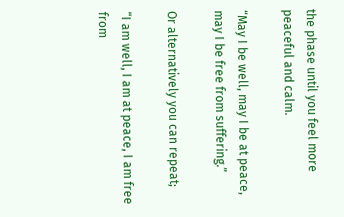the phase until you feel more peaceful and calm.

“May I be well, may I be at peace, may I be free from suffering.”

Or alternatively you can repeat;

“I am well, I am at peace, I am free from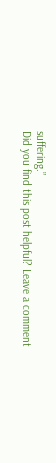suffering.”
Did you find this post helpful? Leave a comment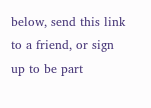below, send this link to a friend, or sign up to be part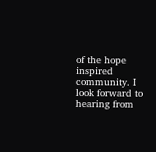of the hope inspired community. I look forward to hearing from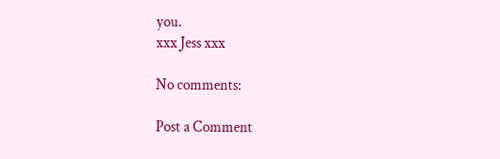you.
xxx Jess xxx

No comments:

Post a Comment